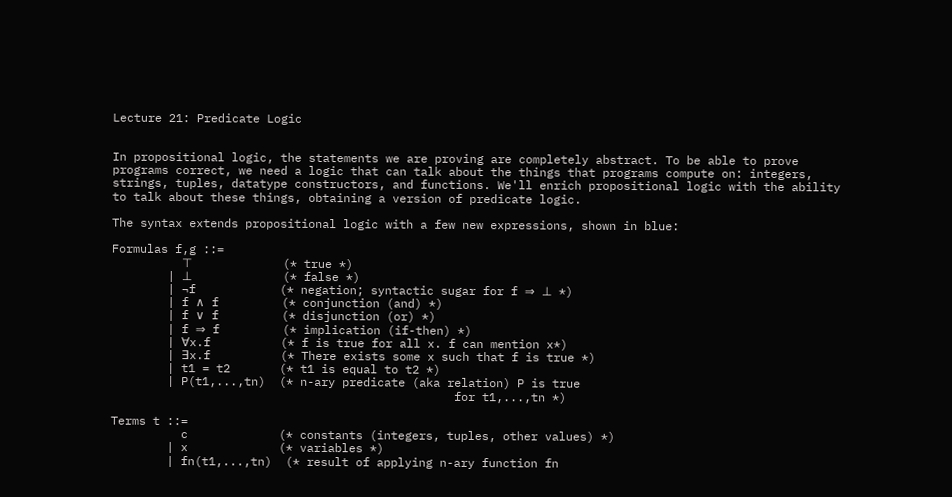Lecture 21: Predicate Logic


In propositional logic, the statements we are proving are completely abstract. To be able to prove programs correct, we need a logic that can talk about the things that programs compute on: integers, strings, tuples, datatype constructors, and functions. We'll enrich propositional logic with the ability to talk about these things, obtaining a version of predicate logic.

The syntax extends propositional logic with a few new expressions, shown in blue:

Formulas f,g ::=
          ⊤             (* true *)
        | ⊥             (* false *)
        | ¬f            (* negation; syntactic sugar for f ⇒ ⊥ *)
        | f ∧ f         (* conjunction (and) *)
        | f ∨ f         (* disjunction (or) *)
        | f ⇒ f         (* implication (if-then) *)
        | ∀x.f          (* f is true for all x. f can mention x*)
        | ∃x.f          (* There exists some x such that f is true *)
        | t1 = t2       (* t1 is equal to t2 *)
        | P(t1,...,tn)  (* n-ary predicate (aka relation) P is true
                                                 for t1,...,tn *)

Terms t ::=
          c             (* constants (integers, tuples, other values) *)
        | x             (* variables *)
        | fn(t1,...,tn)  (* result of applying n-ary function fn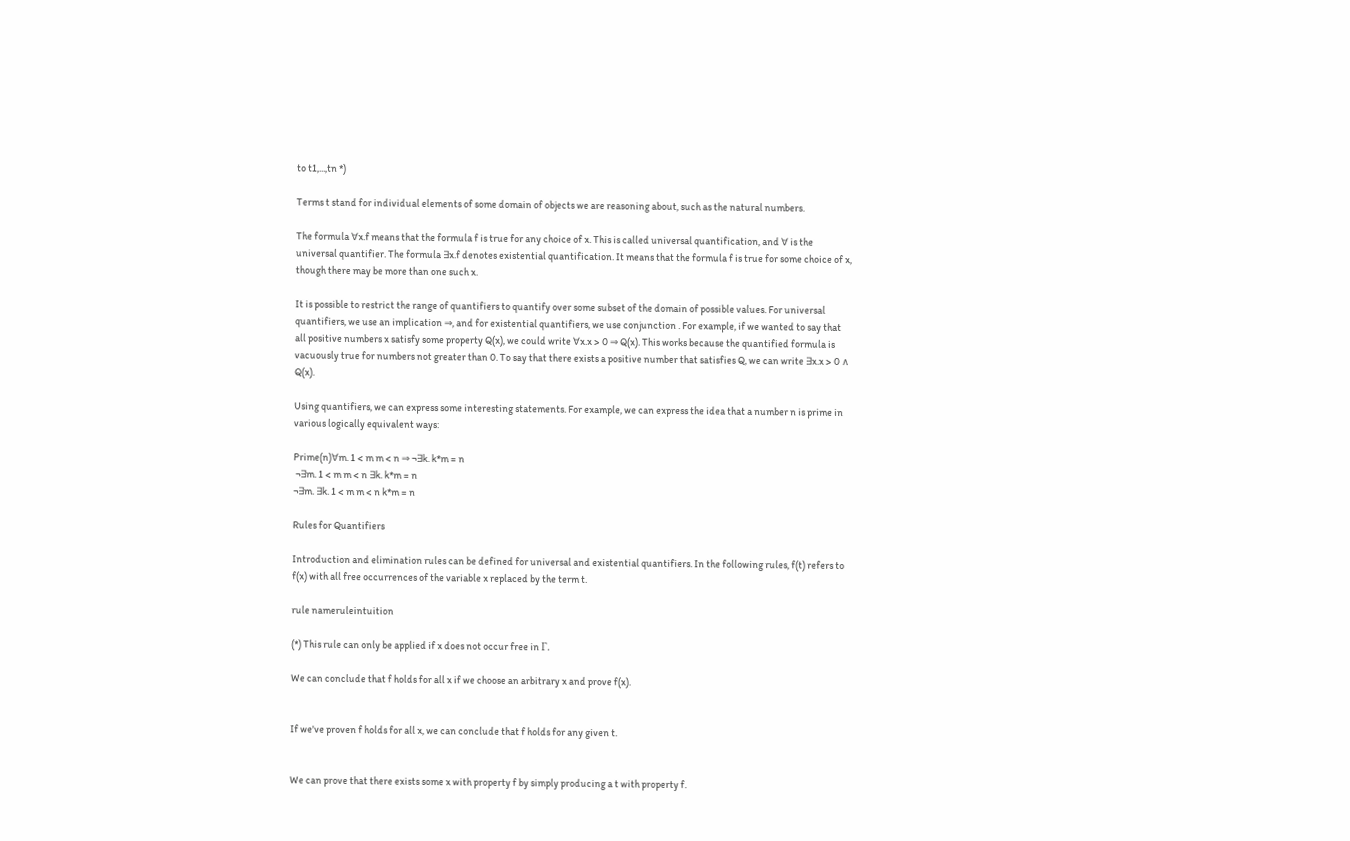to t1,...,tn *)

Terms t stand for individual elements of some domain of objects we are reasoning about, such as the natural numbers.

The formula ∀x.f means that the formula f is true for any choice of x. This is called universal quantification, and ∀ is the universal quantifier. The formula ∃x.f denotes existential quantification. It means that the formula f is true for some choice of x, though there may be more than one such x.

It is possible to restrict the range of quantifiers to quantify over some subset of the domain of possible values. For universal quantifiers, we use an implication ⇒, and for existential quantifiers, we use conjunction . For example, if we wanted to say that all positive numbers x satisfy some property Q(x), we could write ∀x.x > 0 ⇒ Q(x). This works because the quantified formula is vacuously true for numbers not greater than 0. To say that there exists a positive number that satisfies Q, we can write ∃x.x > 0 ∧ Q(x).

Using quantifiers, we can express some interesting statements. For example, we can express the idea that a number n is prime in various logically equivalent ways:

Prime(n)∀m. 1 < m m < n ⇒ ¬∃k. k*m = n
 ¬∃m. 1 < m m < n ∃k. k*m = n
¬∃m. ∃k. 1 < m m < n k*m = n

Rules for Quantifiers

Introduction and elimination rules can be defined for universal and existential quantifiers. In the following rules, f(t) refers to f(x) with all free occurrences of the variable x replaced by the term t.

rule nameruleintuition

(*) This rule can only be applied if x does not occur free in Γ.

We can conclude that f holds for all x if we choose an arbitrary x and prove f(x).


If we've proven f holds for all x, we can conclude that f holds for any given t.


We can prove that there exists some x with property f by simply producing a t with property f.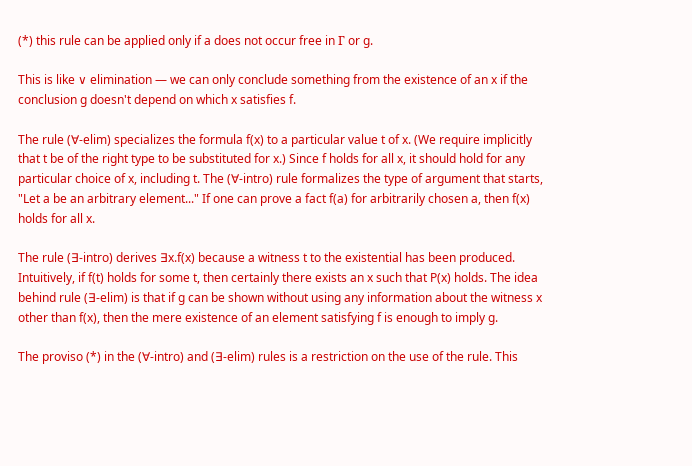(*) this rule can be applied only if a does not occur free in Γ or g.

This is like ∨ elimination — we can only conclude something from the existence of an x if the conclusion g doesn't depend on which x satisfies f.

The rule (∀-elim) specializes the formula f(x) to a particular value t of x. (We require implicitly that t be of the right type to be substituted for x.) Since f holds for all x, it should hold for any particular choice of x, including t. The (∀-intro) rule formalizes the type of argument that starts, "Let a be an arbitrary element..." If one can prove a fact f(a) for arbitrarily chosen a, then f(x) holds for all x.

The rule (∃-intro) derives ∃x.f(x) because a witness t to the existential has been produced. Intuitively, if f(t) holds for some t, then certainly there exists an x such that P(x) holds. The idea behind rule (∃-elim) is that if g can be shown without using any information about the witness x other than f(x), then the mere existence of an element satisfying f is enough to imply g.

The proviso (*) in the (∀-intro) and (∃-elim) rules is a restriction on the use of the rule. This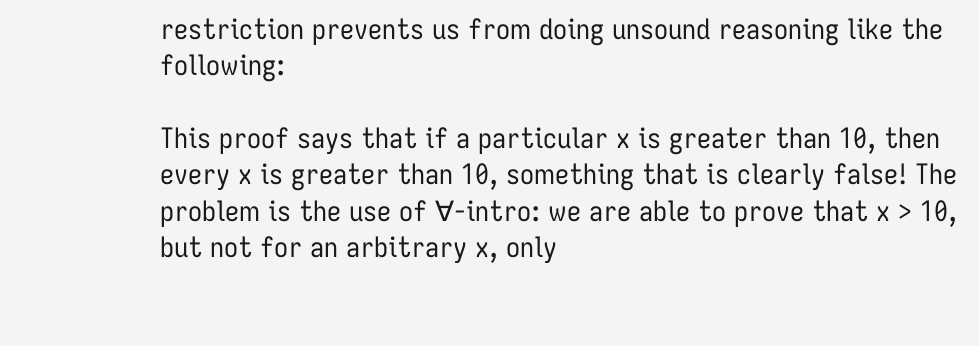restriction prevents us from doing unsound reasoning like the following:

This proof says that if a particular x is greater than 10, then every x is greater than 10, something that is clearly false! The problem is the use of ∀-intro: we are able to prove that x > 10, but not for an arbitrary x, only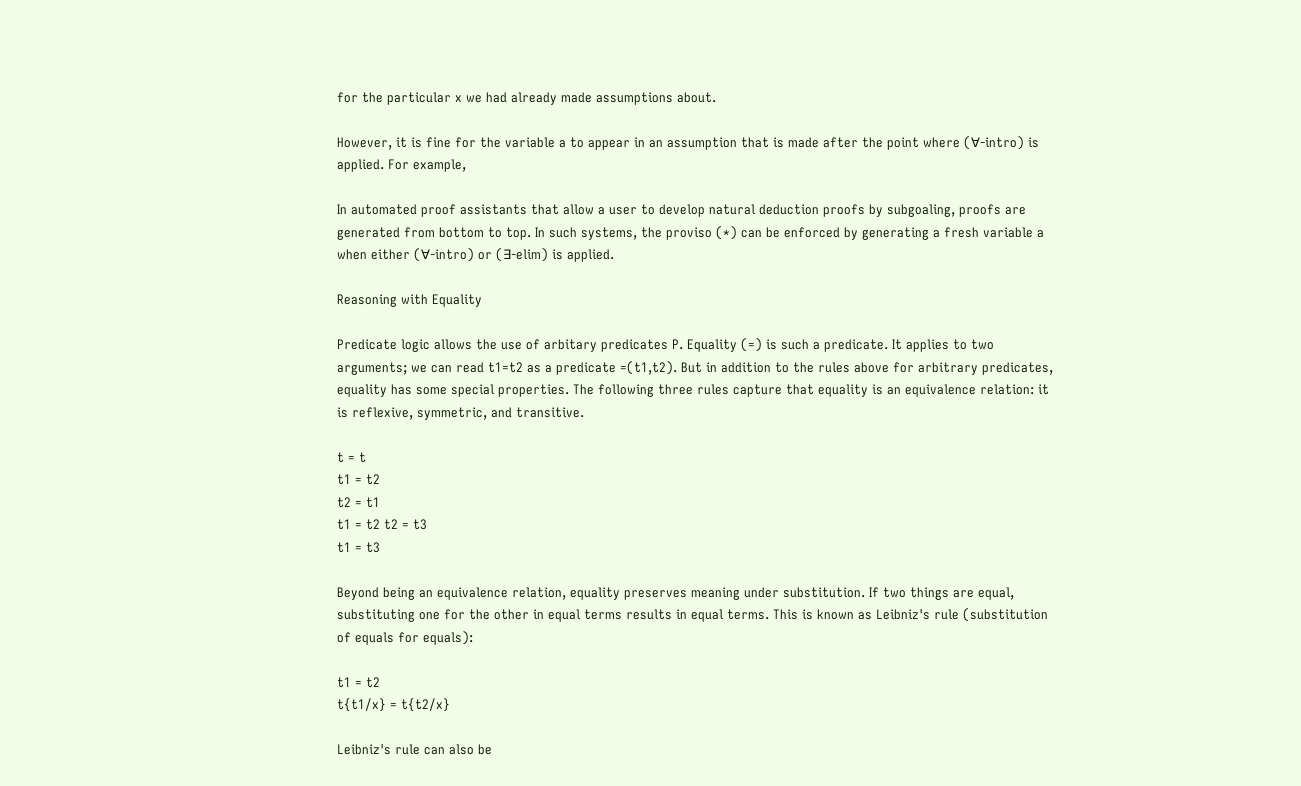for the particular x we had already made assumptions about.

However, it is fine for the variable a to appear in an assumption that is made after the point where (∀-intro) is applied. For example,

In automated proof assistants that allow a user to develop natural deduction proofs by subgoaling, proofs are generated from bottom to top. In such systems, the proviso (*) can be enforced by generating a fresh variable a when either (∀-intro) or (∃-elim) is applied.

Reasoning with Equality

Predicate logic allows the use of arbitary predicates P. Equality (=) is such a predicate. It applies to two arguments; we can read t1=t2 as a predicate =(t1,t2). But in addition to the rules above for arbitrary predicates, equality has some special properties. The following three rules capture that equality is an equivalence relation: it is reflexive, symmetric, and transitive.

t = t
t1 = t2
t2 = t1
t1 = t2 t2 = t3
t1 = t3

Beyond being an equivalence relation, equality preserves meaning under substitution. If two things are equal, substituting one for the other in equal terms results in equal terms. This is known as Leibniz's rule (substitution of equals for equals):

t1 = t2
t{t1/x} = t{t2/x}

Leibniz's rule can also be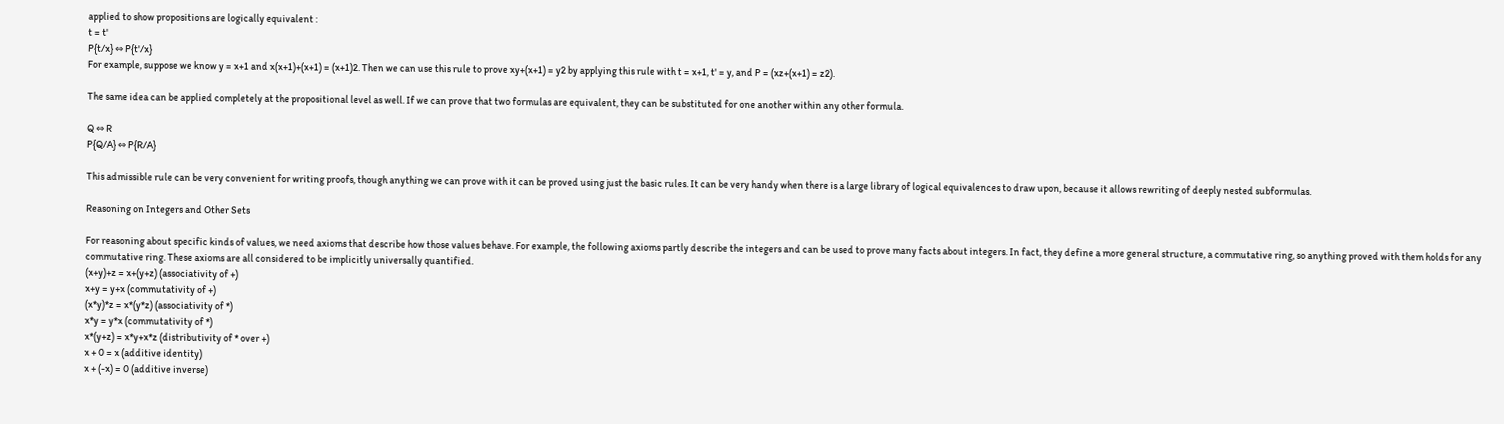applied to show propositions are logically equivalent :
t = t'
P{t/x} ⇔ P{t'/x}
For example, suppose we know y = x+1 and x(x+1)+(x+1) = (x+1)2. Then we can use this rule to prove xy+(x+1) = y2 by applying this rule with t = x+1, t' = y, and P = (xz+(x+1) = z2).

The same idea can be applied completely at the propositional level as well. If we can prove that two formulas are equivalent, they can be substituted for one another within any other formula.

Q ⇔ R
P{Q/A} ⇔ P{R/A}

This admissible rule can be very convenient for writing proofs, though anything we can prove with it can be proved using just the basic rules. It can be very handy when there is a large library of logical equivalences to draw upon, because it allows rewriting of deeply nested subformulas.

Reasoning on Integers and Other Sets

For reasoning about specific kinds of values, we need axioms that describe how those values behave. For example, the following axioms partly describe the integers and can be used to prove many facts about integers. In fact, they define a more general structure, a commutative ring, so anything proved with them holds for any commutative ring. These axioms are all considered to be implicitly universally quantified.
(x+y)+z = x+(y+z) (associativity of +)
x+y = y+x (commutativity of +)
(x*y)*z = x*(y*z) (associativity of *)
x*y = y*x (commutativity of *)
x*(y+z) = x*y+x*z (distributivity of * over +)
x + 0 = x (additive identity)
x + (-x) = 0 (additive inverse)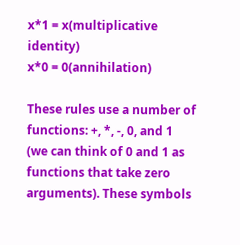x*1 = x(multiplicative identity)
x*0 = 0(annihilation)

These rules use a number of functions: +, *, -, 0, and 1 (we can think of 0 and 1 as functions that take zero arguments). These symbols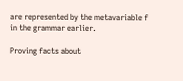are represented by the metavariable f in the grammar earlier.

Proving facts about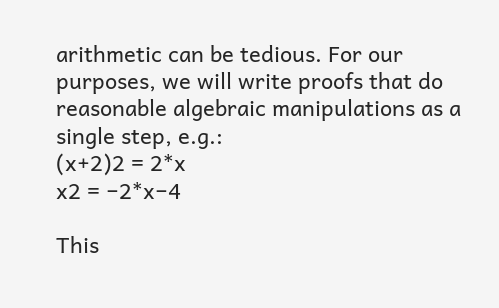arithmetic can be tedious. For our purposes, we will write proofs that do reasonable algebraic manipulations as a single step, e.g.:
(x+2)2 = 2*x
x2 = −2*x−4

This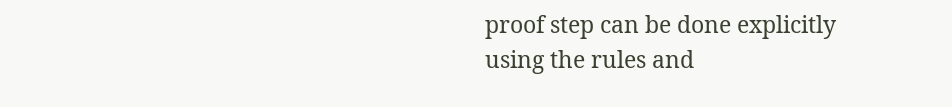proof step can be done explicitly using the rules and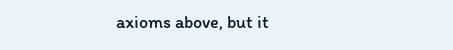axioms above, but it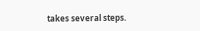takes several steps.